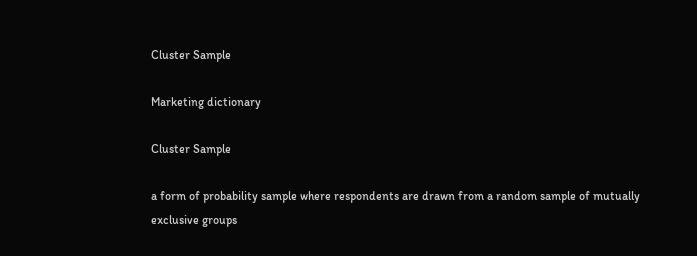Cluster Sample

Marketing dictionary

Cluster Sample

a form of probability sample where respondents are drawn from a random sample of mutually exclusive groups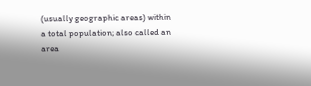(usually geographic areas) within a total population; also called an area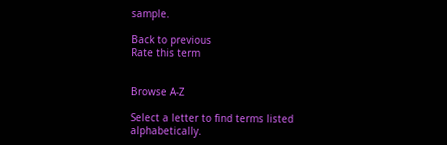sample.

Back to previous
Rate this term


Browse A-Z

Select a letter to find terms listed alphabetically.